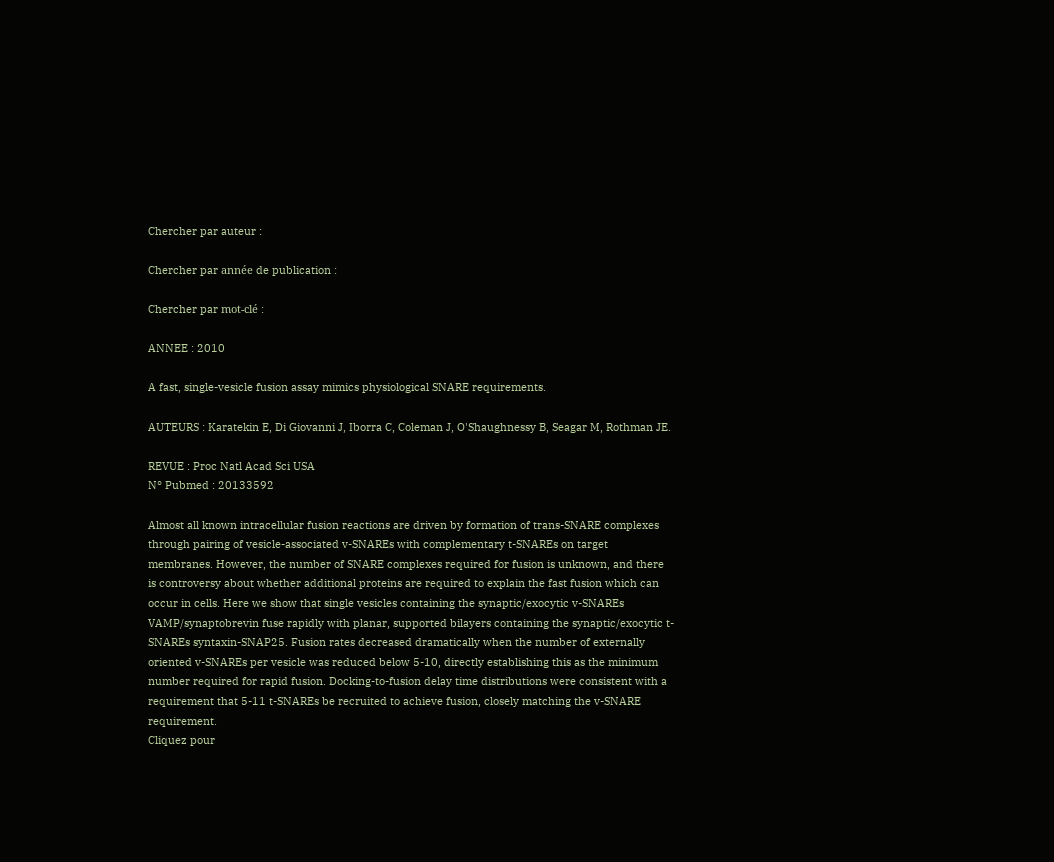Chercher par auteur :

Chercher par année de publication :

Chercher par mot-clé :

ANNEE : 2010

A fast, single-vesicle fusion assay mimics physiological SNARE requirements.

AUTEURS : Karatekin E, Di Giovanni J, Iborra C, Coleman J, O'Shaughnessy B, Seagar M, Rothman JE.

REVUE : Proc Natl Acad Sci USA
N° Pubmed : 20133592

Almost all known intracellular fusion reactions are driven by formation of trans-SNARE complexes through pairing of vesicle-associated v-SNAREs with complementary t-SNAREs on target membranes. However, the number of SNARE complexes required for fusion is unknown, and there is controversy about whether additional proteins are required to explain the fast fusion which can occur in cells. Here we show that single vesicles containing the synaptic/exocytic v-SNAREs VAMP/synaptobrevin fuse rapidly with planar, supported bilayers containing the synaptic/exocytic t-SNAREs syntaxin-SNAP25. Fusion rates decreased dramatically when the number of externally oriented v-SNAREs per vesicle was reduced below 5-10, directly establishing this as the minimum number required for rapid fusion. Docking-to-fusion delay time distributions were consistent with a requirement that 5-11 t-SNAREs be recruited to achieve fusion, closely matching the v-SNARE requirement.
Cliquez pour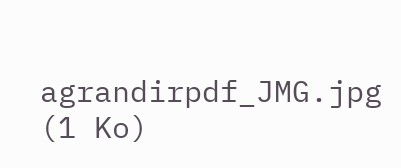agrandirpdf_JMG.jpg (1 Ko)